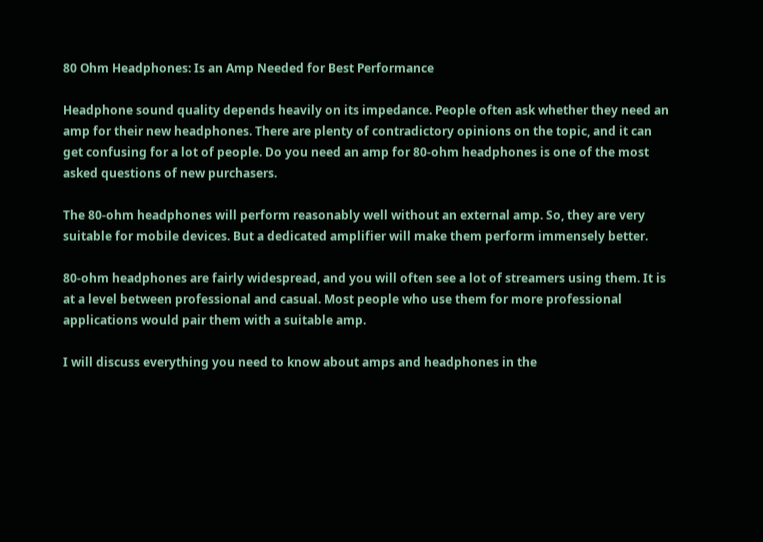80 Ohm Headphones: Is an Amp Needed for Best Performance

Headphone sound quality depends heavily on its impedance. People often ask whether they need an amp for their new headphones. There are plenty of contradictory opinions on the topic, and it can get confusing for a lot of people. Do you need an amp for 80-ohm headphones is one of the most asked questions of new purchasers.

The 80-ohm headphones will perform reasonably well without an external amp. So, they are very suitable for mobile devices. But a dedicated amplifier will make them perform immensely better.

80-ohm headphones are fairly widespread, and you will often see a lot of streamers using them. It is at a level between professional and casual. Most people who use them for more professional applications would pair them with a suitable amp.

I will discuss everything you need to know about amps and headphones in the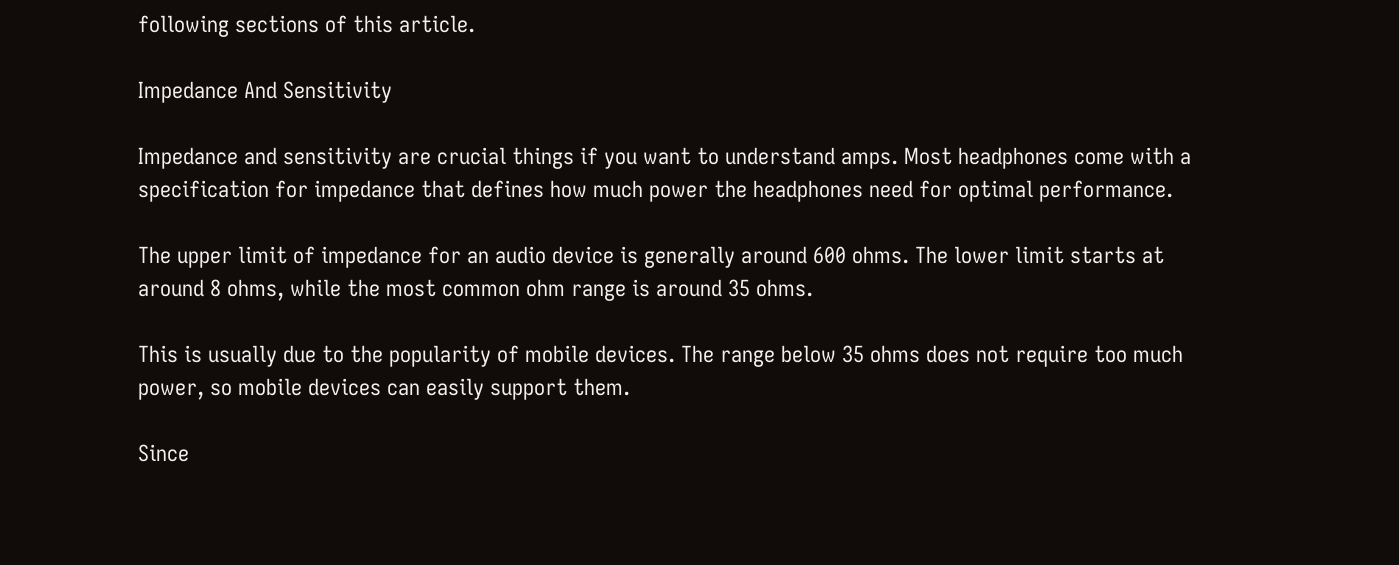following sections of this article.

Impedance And Sensitivity

Impedance and sensitivity are crucial things if you want to understand amps. Most headphones come with a specification for impedance that defines how much power the headphones need for optimal performance.

The upper limit of impedance for an audio device is generally around 600 ohms. The lower limit starts at around 8 ohms, while the most common ohm range is around 35 ohms.

This is usually due to the popularity of mobile devices. The range below 35 ohms does not require too much power, so mobile devices can easily support them.

Since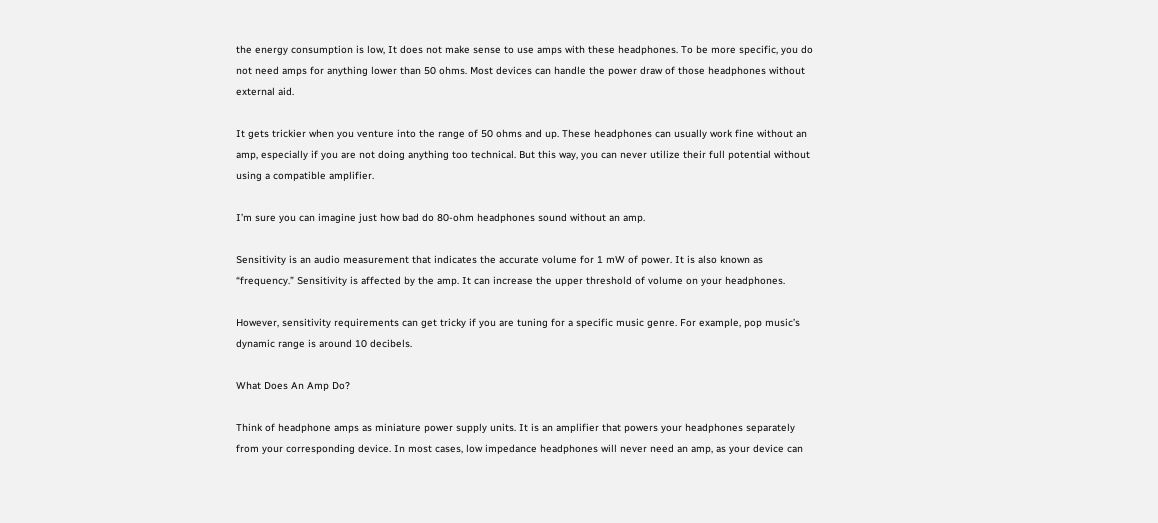the energy consumption is low, It does not make sense to use amps with these headphones. To be more specific, you do not need amps for anything lower than 50 ohms. Most devices can handle the power draw of those headphones without external aid.

It gets trickier when you venture into the range of 50 ohms and up. These headphones can usually work fine without an amp, especially if you are not doing anything too technical. But this way, you can never utilize their full potential without using a compatible amplifier.

I’m sure you can imagine just how bad do 80-ohm headphones sound without an amp.

Sensitivity is an audio measurement that indicates the accurate volume for 1 mW of power. It is also known as “frequency.” Sensitivity is affected by the amp. It can increase the upper threshold of volume on your headphones.

However, sensitivity requirements can get tricky if you are tuning for a specific music genre. For example, pop music’s dynamic range is around 10 decibels.

What Does An Amp Do?

Think of headphone amps as miniature power supply units. It is an amplifier that powers your headphones separately from your corresponding device. In most cases, low impedance headphones will never need an amp, as your device can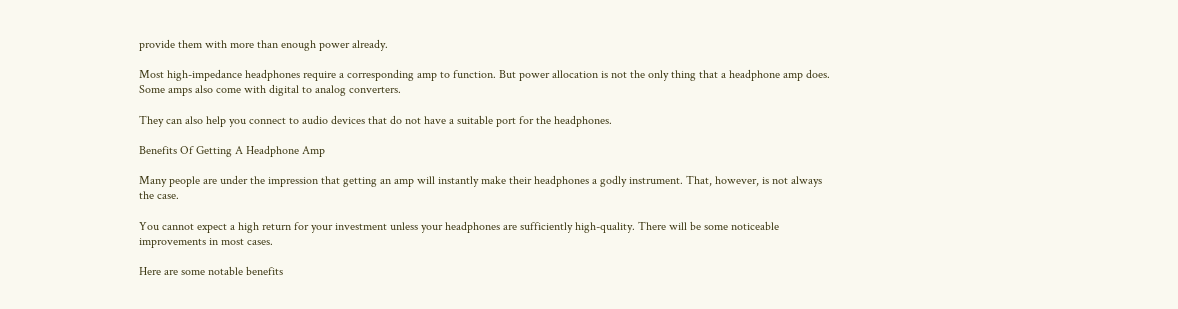provide them with more than enough power already.

Most high-impedance headphones require a corresponding amp to function. But power allocation is not the only thing that a headphone amp does. Some amps also come with digital to analog converters.

They can also help you connect to audio devices that do not have a suitable port for the headphones.

Benefits Of Getting A Headphone Amp

Many people are under the impression that getting an amp will instantly make their headphones a godly instrument. That, however, is not always the case.

You cannot expect a high return for your investment unless your headphones are sufficiently high-quality. There will be some noticeable improvements in most cases.

Here are some notable benefits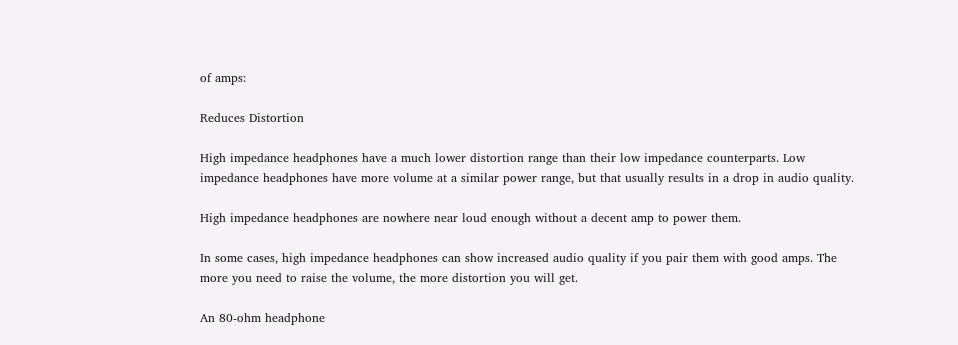of amps:

Reduces Distortion

High impedance headphones have a much lower distortion range than their low impedance counterparts. Low impedance headphones have more volume at a similar power range, but that usually results in a drop in audio quality.

High impedance headphones are nowhere near loud enough without a decent amp to power them.

In some cases, high impedance headphones can show increased audio quality if you pair them with good amps. The more you need to raise the volume, the more distortion you will get.

An 80-ohm headphone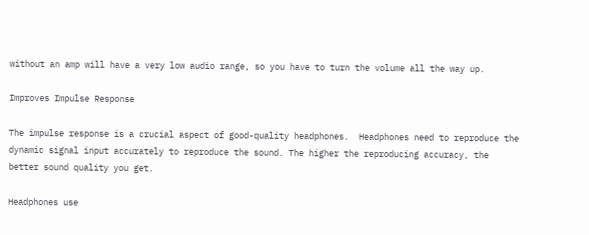without an amp will have a very low audio range, so you have to turn the volume all the way up.

Improves Impulse Response

The impulse response is a crucial aspect of good-quality headphones.  Headphones need to reproduce the dynamic signal input accurately to reproduce the sound. The higher the reproducing accuracy, the better sound quality you get.

Headphones use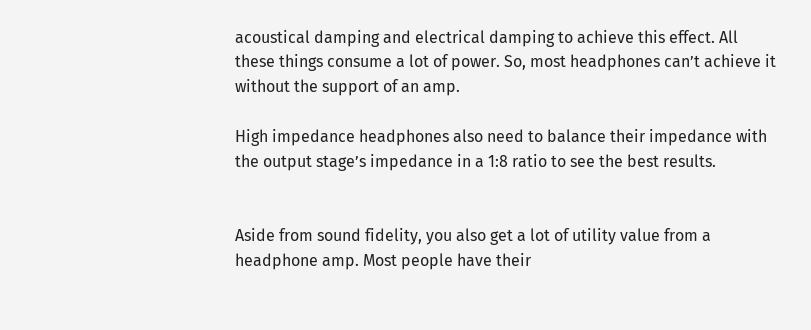acoustical damping and electrical damping to achieve this effect. All these things consume a lot of power. So, most headphones can’t achieve it without the support of an amp.

High impedance headphones also need to balance their impedance with the output stage’s impedance in a 1:8 ratio to see the best results.


Aside from sound fidelity, you also get a lot of utility value from a headphone amp. Most people have their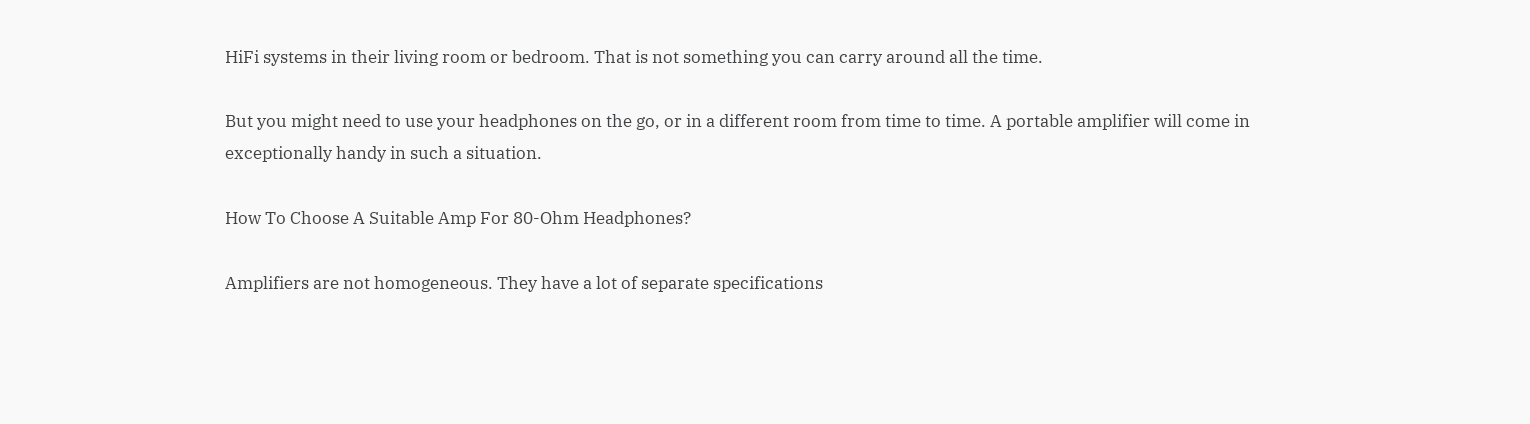HiFi systems in their living room or bedroom. That is not something you can carry around all the time.

But you might need to use your headphones on the go, or in a different room from time to time. A portable amplifier will come in exceptionally handy in such a situation.

How To Choose A Suitable Amp For 80-Ohm Headphones?

Amplifiers are not homogeneous. They have a lot of separate specifications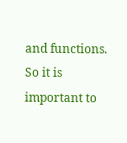and functions. So it is important to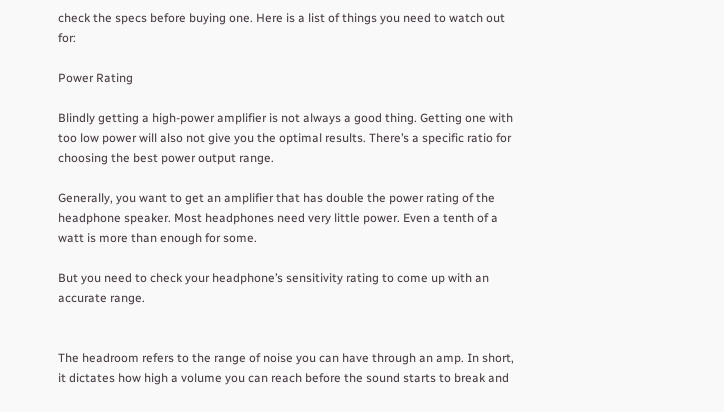check the specs before buying one. Here is a list of things you need to watch out for:

Power Rating

Blindly getting a high-power amplifier is not always a good thing. Getting one with too low power will also not give you the optimal results. There’s a specific ratio for choosing the best power output range.

Generally, you want to get an amplifier that has double the power rating of the headphone speaker. Most headphones need very little power. Even a tenth of a watt is more than enough for some.

But you need to check your headphone’s sensitivity rating to come up with an accurate range.


The headroom refers to the range of noise you can have through an amp. In short, it dictates how high a volume you can reach before the sound starts to break and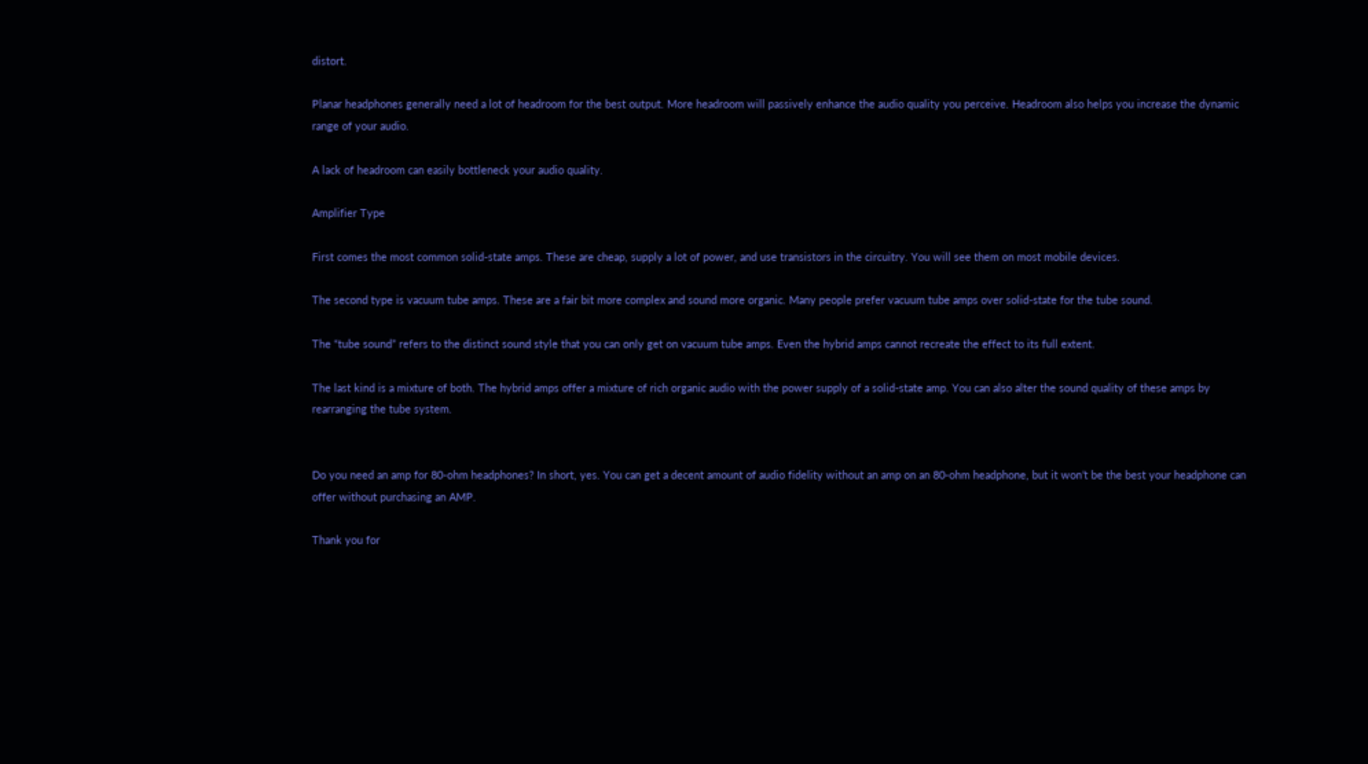distort.

Planar headphones generally need a lot of headroom for the best output. More headroom will passively enhance the audio quality you perceive. Headroom also helps you increase the dynamic range of your audio.

A lack of headroom can easily bottleneck your audio quality.

Amplifier Type

First comes the most common solid-state amps. These are cheap, supply a lot of power, and use transistors in the circuitry. You will see them on most mobile devices.

The second type is vacuum tube amps. These are a fair bit more complex and sound more organic. Many people prefer vacuum tube amps over solid-state for the tube sound.

The “tube sound” refers to the distinct sound style that you can only get on vacuum tube amps. Even the hybrid amps cannot recreate the effect to its full extent.

The last kind is a mixture of both. The hybrid amps offer a mixture of rich organic audio with the power supply of a solid-state amp. You can also alter the sound quality of these amps by rearranging the tube system.


Do you need an amp for 80-ohm headphones? In short, yes. You can get a decent amount of audio fidelity without an amp on an 80-ohm headphone, but it won’t be the best your headphone can offer without purchasing an AMP.

Thank you for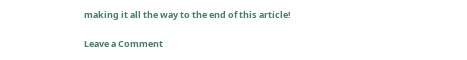making it all the way to the end of this article!

Leave a Comment